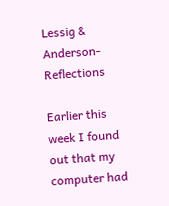Lessig & Anderson- Reflections

Earlier this week I found out that my computer had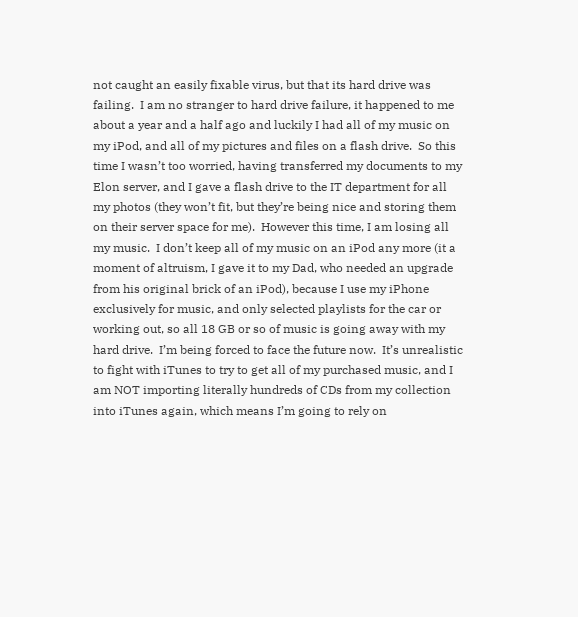not caught an easily fixable virus, but that its hard drive was failing.  I am no stranger to hard drive failure, it happened to me about a year and a half ago and luckily I had all of my music on my iPod, and all of my pictures and files on a flash drive.  So this time I wasn’t too worried, having transferred my documents to my Elon server, and I gave a flash drive to the IT department for all my photos (they won’t fit, but they’re being nice and storing them on their server space for me).  However this time, I am losing all my music.  I don’t keep all of my music on an iPod any more (it a moment of altruism, I gave it to my Dad, who needed an upgrade from his original brick of an iPod), because I use my iPhone exclusively for music, and only selected playlists for the car or working out, so all 18 GB or so of music is going away with my hard drive.  I’m being forced to face the future now.  It’s unrealistic to fight with iTunes to try to get all of my purchased music, and I am NOT importing literally hundreds of CDs from my collection into iTunes again, which means I’m going to rely on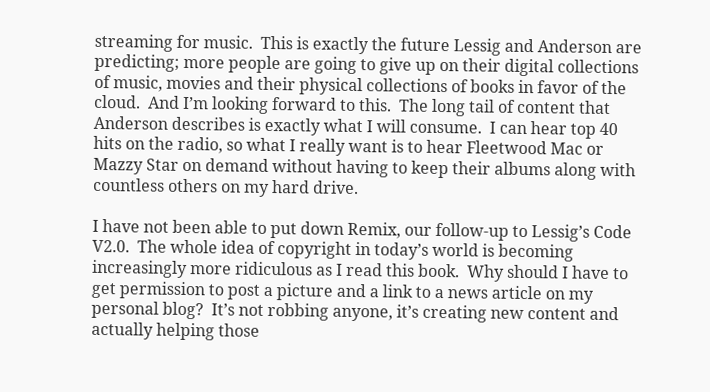streaming for music.  This is exactly the future Lessig and Anderson are predicting; more people are going to give up on their digital collections of music, movies and their physical collections of books in favor of the cloud.  And I’m looking forward to this.  The long tail of content that Anderson describes is exactly what I will consume.  I can hear top 40 hits on the radio, so what I really want is to hear Fleetwood Mac or Mazzy Star on demand without having to keep their albums along with countless others on my hard drive.

I have not been able to put down Remix, our follow-up to Lessig’s Code V2.0.  The whole idea of copyright in today’s world is becoming increasingly more ridiculous as I read this book.  Why should I have to get permission to post a picture and a link to a news article on my personal blog?  It’s not robbing anyone, it’s creating new content and actually helping those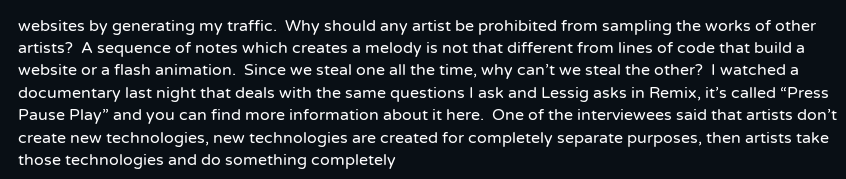websites by generating my traffic.  Why should any artist be prohibited from sampling the works of other artists?  A sequence of notes which creates a melody is not that different from lines of code that build a website or a flash animation.  Since we steal one all the time, why can’t we steal the other?  I watched a documentary last night that deals with the same questions I ask and Lessig asks in Remix, it’s called “Press Pause Play” and you can find more information about it here.  One of the interviewees said that artists don’t create new technologies, new technologies are created for completely separate purposes, then artists take those technologies and do something completely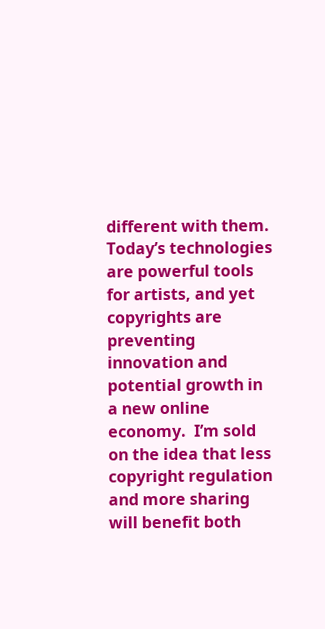different with them.  Today’s technologies are powerful tools for artists, and yet copyrights are preventing innovation and potential growth in a new online economy.  I’m sold on the idea that less copyright regulation and more sharing will benefit both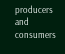producers and consumers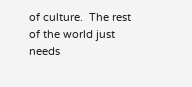of culture.  The rest of the world just needs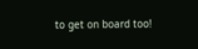to get on board too!